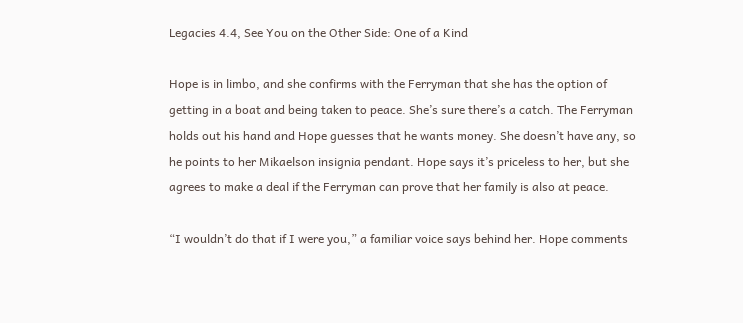Legacies 4.4, See You on the Other Side: One of a Kind

Hope is in limbo, and she confirms with the Ferryman that she has the option of getting in a boat and being taken to peace. She’s sure there’s a catch. The Ferryman holds out his hand and Hope guesses that he wants money. She doesn’t have any, so he points to her Mikaelson insignia pendant. Hope says it’s priceless to her, but she agrees to make a deal if the Ferryman can prove that her family is also at peace.

“I wouldn’t do that if I were you,” a familiar voice says behind her. Hope comments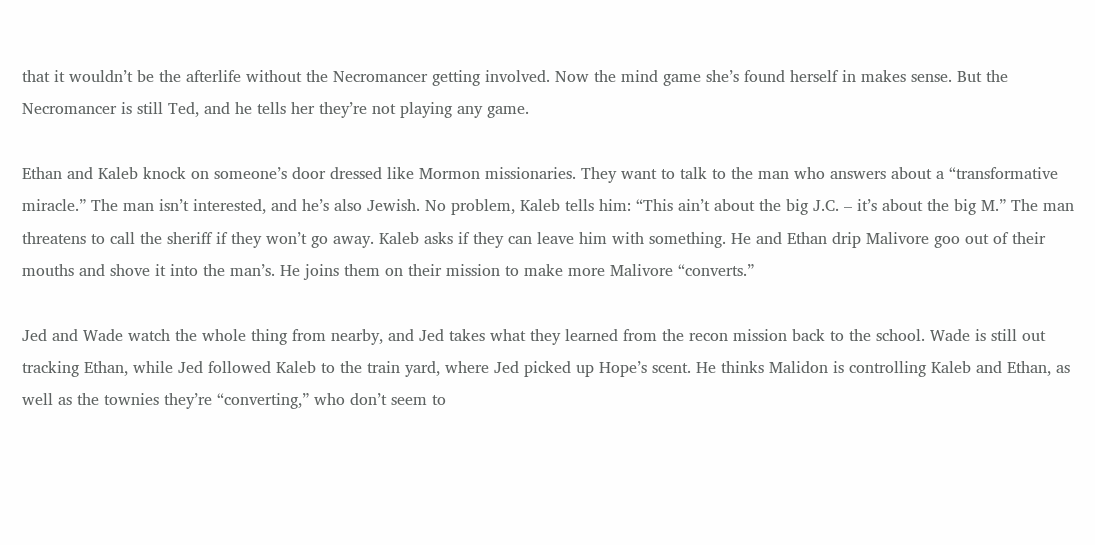that it wouldn’t be the afterlife without the Necromancer getting involved. Now the mind game she’s found herself in makes sense. But the Necromancer is still Ted, and he tells her they’re not playing any game.

Ethan and Kaleb knock on someone’s door dressed like Mormon missionaries. They want to talk to the man who answers about a “transformative miracle.” The man isn’t interested, and he’s also Jewish. No problem, Kaleb tells him: “This ain’t about the big J.C. – it’s about the big M.” The man threatens to call the sheriff if they won’t go away. Kaleb asks if they can leave him with something. He and Ethan drip Malivore goo out of their mouths and shove it into the man’s. He joins them on their mission to make more Malivore “converts.”

Jed and Wade watch the whole thing from nearby, and Jed takes what they learned from the recon mission back to the school. Wade is still out tracking Ethan, while Jed followed Kaleb to the train yard, where Jed picked up Hope’s scent. He thinks Malidon is controlling Kaleb and Ethan, as well as the townies they’re “converting,” who don’t seem to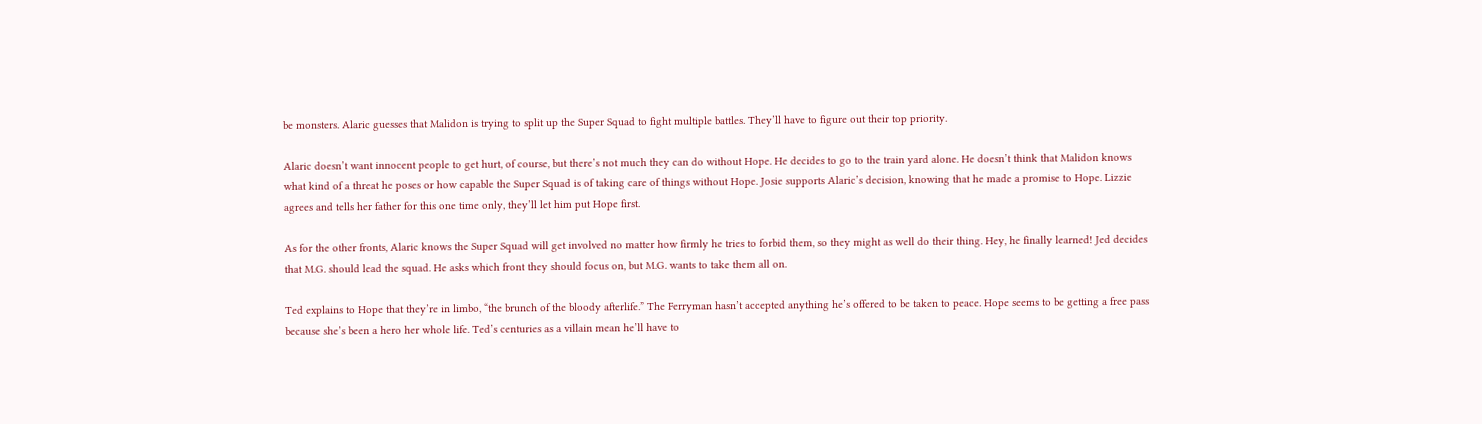be monsters. Alaric guesses that Malidon is trying to split up the Super Squad to fight multiple battles. They’ll have to figure out their top priority.

Alaric doesn’t want innocent people to get hurt, of course, but there’s not much they can do without Hope. He decides to go to the train yard alone. He doesn’t think that Malidon knows what kind of a threat he poses or how capable the Super Squad is of taking care of things without Hope. Josie supports Alaric’s decision, knowing that he made a promise to Hope. Lizzie agrees and tells her father for this one time only, they’ll let him put Hope first.

As for the other fronts, Alaric knows the Super Squad will get involved no matter how firmly he tries to forbid them, so they might as well do their thing. Hey, he finally learned! Jed decides that M.G. should lead the squad. He asks which front they should focus on, but M.G. wants to take them all on.

Ted explains to Hope that they’re in limbo, “the brunch of the bloody afterlife.” The Ferryman hasn’t accepted anything he’s offered to be taken to peace. Hope seems to be getting a free pass because she’s been a hero her whole life. Ted’s centuries as a villain mean he’ll have to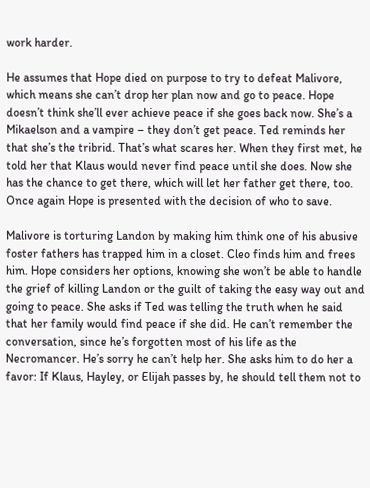work harder.

He assumes that Hope died on purpose to try to defeat Malivore, which means she can’t drop her plan now and go to peace. Hope doesn’t think she’ll ever achieve peace if she goes back now. She’s a Mikaelson and a vampire – they don’t get peace. Ted reminds her that she’s the tribrid. That’s what scares her. When they first met, he told her that Klaus would never find peace until she does. Now she has the chance to get there, which will let her father get there, too. Once again Hope is presented with the decision of who to save.

Malivore is torturing Landon by making him think one of his abusive foster fathers has trapped him in a closet. Cleo finds him and frees him. Hope considers her options, knowing she won’t be able to handle the grief of killing Landon or the guilt of taking the easy way out and going to peace. She asks if Ted was telling the truth when he said that her family would find peace if she did. He can’t remember the conversation, since he’s forgotten most of his life as the Necromancer. He’s sorry he can’t help her. She asks him to do her a favor: If Klaus, Hayley, or Elijah passes by, he should tell them not to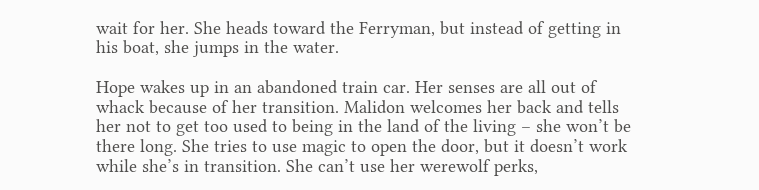wait for her. She heads toward the Ferryman, but instead of getting in his boat, she jumps in the water.

Hope wakes up in an abandoned train car. Her senses are all out of whack because of her transition. Malidon welcomes her back and tells her not to get too used to being in the land of the living – she won’t be there long. She tries to use magic to open the door, but it doesn’t work while she’s in transition. She can’t use her werewolf perks,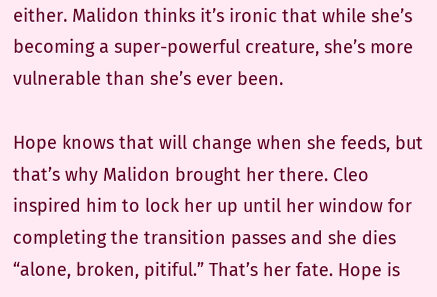either. Malidon thinks it’s ironic that while she’s becoming a super-powerful creature, she’s more vulnerable than she’s ever been.

Hope knows that will change when she feeds, but that’s why Malidon brought her there. Cleo inspired him to lock her up until her window for completing the transition passes and she dies “alone, broken, pitiful.” That’s her fate. Hope is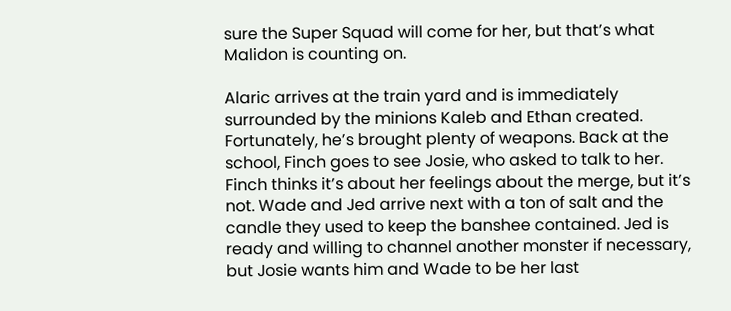sure the Super Squad will come for her, but that’s what Malidon is counting on.

Alaric arrives at the train yard and is immediately surrounded by the minions Kaleb and Ethan created. Fortunately, he’s brought plenty of weapons. Back at the school, Finch goes to see Josie, who asked to talk to her. Finch thinks it’s about her feelings about the merge, but it’s not. Wade and Jed arrive next with a ton of salt and the candle they used to keep the banshee contained. Jed is ready and willing to channel another monster if necessary, but Josie wants him and Wade to be her last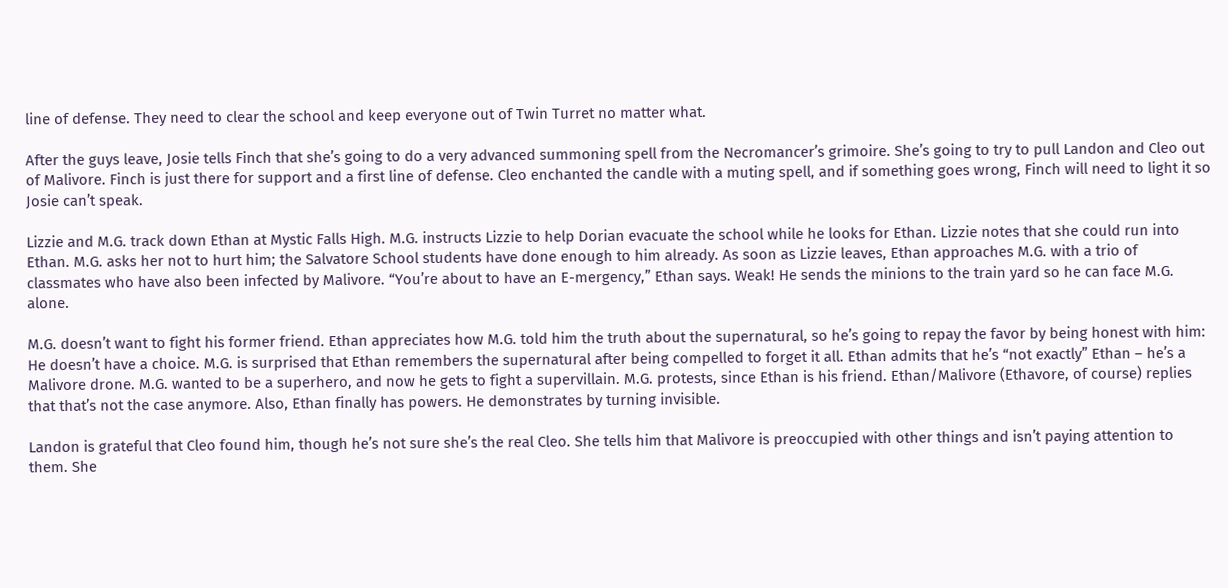line of defense. They need to clear the school and keep everyone out of Twin Turret no matter what.

After the guys leave, Josie tells Finch that she’s going to do a very advanced summoning spell from the Necromancer’s grimoire. She’s going to try to pull Landon and Cleo out of Malivore. Finch is just there for support and a first line of defense. Cleo enchanted the candle with a muting spell, and if something goes wrong, Finch will need to light it so Josie can’t speak.

Lizzie and M.G. track down Ethan at Mystic Falls High. M.G. instructs Lizzie to help Dorian evacuate the school while he looks for Ethan. Lizzie notes that she could run into Ethan. M.G. asks her not to hurt him; the Salvatore School students have done enough to him already. As soon as Lizzie leaves, Ethan approaches M.G. with a trio of classmates who have also been infected by Malivore. “You’re about to have an E-mergency,” Ethan says. Weak! He sends the minions to the train yard so he can face M.G. alone.

M.G. doesn’t want to fight his former friend. Ethan appreciates how M.G. told him the truth about the supernatural, so he’s going to repay the favor by being honest with him: He doesn’t have a choice. M.G. is surprised that Ethan remembers the supernatural after being compelled to forget it all. Ethan admits that he’s “not exactly” Ethan – he’s a Malivore drone. M.G. wanted to be a superhero, and now he gets to fight a supervillain. M.G. protests, since Ethan is his friend. Ethan/Malivore (Ethavore, of course) replies that that’s not the case anymore. Also, Ethan finally has powers. He demonstrates by turning invisible.

Landon is grateful that Cleo found him, though he’s not sure she’s the real Cleo. She tells him that Malivore is preoccupied with other things and isn’t paying attention to them. She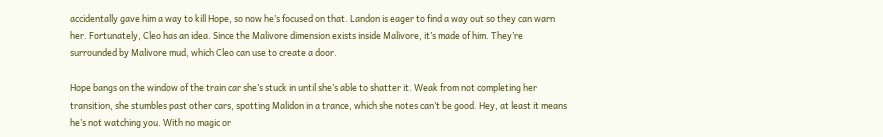accidentally gave him a way to kill Hope, so now he’s focused on that. Landon is eager to find a way out so they can warn her. Fortunately, Cleo has an idea. Since the Malivore dimension exists inside Malivore, it’s made of him. They’re surrounded by Malivore mud, which Cleo can use to create a door.

Hope bangs on the window of the train car she’s stuck in until she’s able to shatter it. Weak from not completing her transition, she stumbles past other cars, spotting Malidon in a trance, which she notes can’t be good. Hey, at least it means he’s not watching you. With no magic or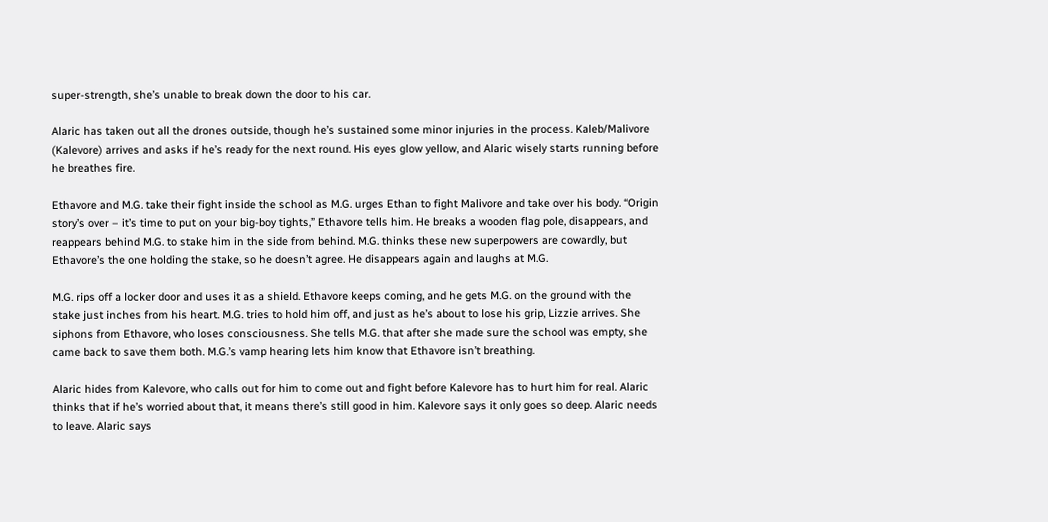super-strength, she’s unable to break down the door to his car.

Alaric has taken out all the drones outside, though he’s sustained some minor injuries in the process. Kaleb/Malivore (Kalevore) arrives and asks if he’s ready for the next round. His eyes glow yellow, and Alaric wisely starts running before he breathes fire.

Ethavore and M.G. take their fight inside the school as M.G. urges Ethan to fight Malivore and take over his body. “Origin story’s over – it’s time to put on your big-boy tights,” Ethavore tells him. He breaks a wooden flag pole, disappears, and reappears behind M.G. to stake him in the side from behind. M.G. thinks these new superpowers are cowardly, but Ethavore’s the one holding the stake, so he doesn’t agree. He disappears again and laughs at M.G.

M.G. rips off a locker door and uses it as a shield. Ethavore keeps coming, and he gets M.G. on the ground with the stake just inches from his heart. M.G. tries to hold him off, and just as he’s about to lose his grip, Lizzie arrives. She siphons from Ethavore, who loses consciousness. She tells M.G. that after she made sure the school was empty, she came back to save them both. M.G.’s vamp hearing lets him know that Ethavore isn’t breathing.

Alaric hides from Kalevore, who calls out for him to come out and fight before Kalevore has to hurt him for real. Alaric thinks that if he’s worried about that, it means there’s still good in him. Kalevore says it only goes so deep. Alaric needs to leave. Alaric says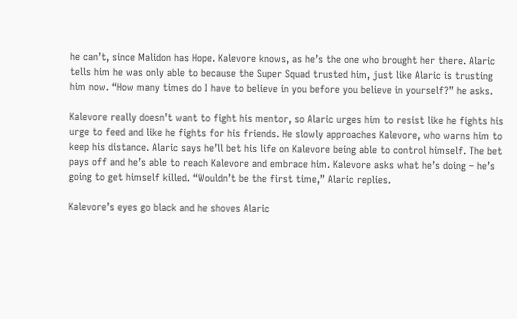he can’t, since Malidon has Hope. Kalevore knows, as he’s the one who brought her there. Alaric tells him he was only able to because the Super Squad trusted him, just like Alaric is trusting him now. “How many times do I have to believe in you before you believe in yourself?” he asks.

Kalevore really doesn’t want to fight his mentor, so Alaric urges him to resist like he fights his urge to feed and like he fights for his friends. He slowly approaches Kalevore, who warns him to keep his distance. Alaric says he’ll bet his life on Kalevore being able to control himself. The bet pays off and he’s able to reach Kalevore and embrace him. Kalevore asks what he’s doing – he’s going to get himself killed. “Wouldn’t be the first time,” Alaric replies.

Kalevore’s eyes go black and he shoves Alaric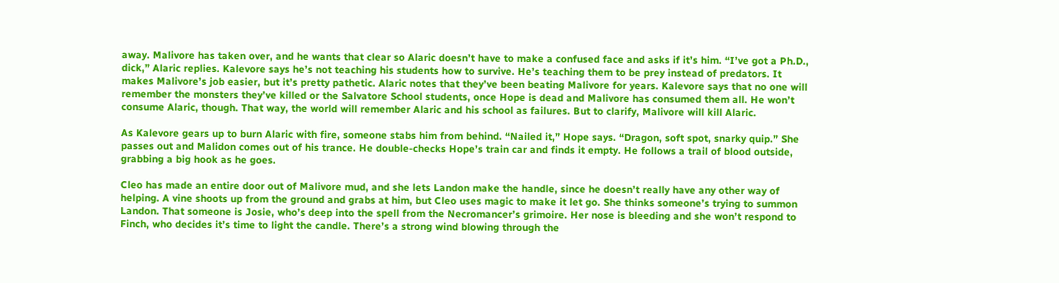away. Malivore has taken over, and he wants that clear so Alaric doesn’t have to make a confused face and asks if it’s him. “I’ve got a Ph.D., dick,” Alaric replies. Kalevore says he’s not teaching his students how to survive. He’s teaching them to be prey instead of predators. It makes Malivore’s job easier, but it’s pretty pathetic. Alaric notes that they’ve been beating Malivore for years. Kalevore says that no one will remember the monsters they’ve killed or the Salvatore School students, once Hope is dead and Malivore has consumed them all. He won’t consume Alaric, though. That way, the world will remember Alaric and his school as failures. But to clarify, Malivore will kill Alaric.

As Kalevore gears up to burn Alaric with fire, someone stabs him from behind. “Nailed it,” Hope says. “Dragon, soft spot, snarky quip.” She passes out and Malidon comes out of his trance. He double-checks Hope’s train car and finds it empty. He follows a trail of blood outside, grabbing a big hook as he goes.

Cleo has made an entire door out of Malivore mud, and she lets Landon make the handle, since he doesn’t really have any other way of helping. A vine shoots up from the ground and grabs at him, but Cleo uses magic to make it let go. She thinks someone’s trying to summon Landon. That someone is Josie, who’s deep into the spell from the Necromancer’s grimoire. Her nose is bleeding and she won’t respond to Finch, who decides it’s time to light the candle. There’s a strong wind blowing through the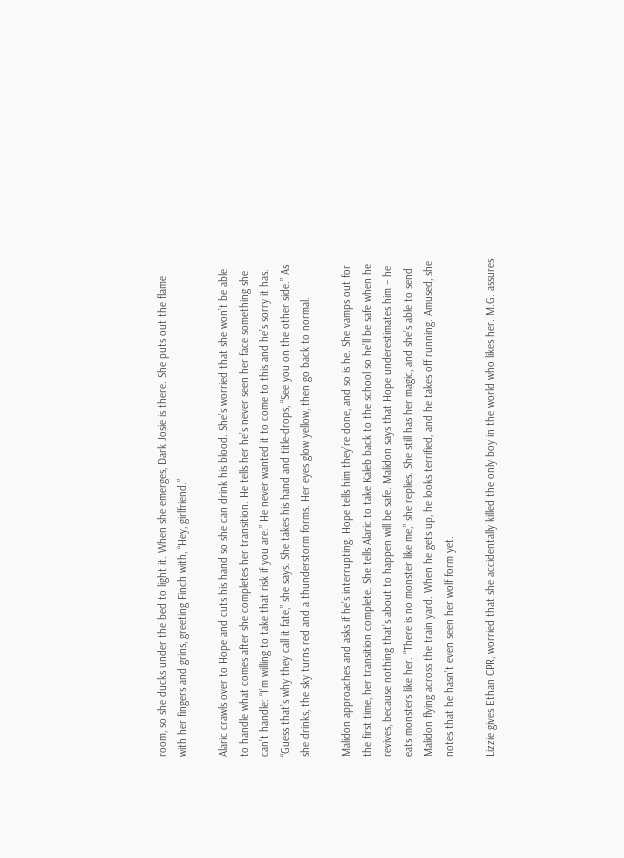room, so she ducks under the bed to light it. When she emerges, Dark Josie is there. She puts out the flame with her fingers and grins, greeting Finch with, “Hey, girlfriend.”

Alaric crawls over to Hope and cuts his hand so she can drink his blood. She’s worried that she won’t be able to handle what comes after she completes her transition. He tells her he’s never seen her face something she can’t handle: “I’m willing to take that risk if you are.” He never wanted it to come to this and he’s sorry it has. “Guess that’s why they call it fate,” she says. She takes his hand and title-drops, “See you on the other side.” As she drinks, the sky turns red and a thunderstorm forms. Her eyes glow yellow, then go back to normal.

Malidon approaches and asks if he’s interrupting. Hope tells him they’re done, and so is he. She vamps out for the first time, her transition complete. She tells Alaric to take Kaleb back to the school so he’ll be safe when he revives, because nothing that’s about to happen will be safe. Malidon says that Hope underestimates him – he eats monsters like her. “There is no monster like me,” she replies. She still has her magic, and she’s able to send Malidon flying across the train yard. When he gets up, he looks terrified, and he takes off running. Amused, she notes that he hasn’t even seen her wolf form yet.

Lizzie gives Ethan CPR, worried that she accidentally killed the only boy in the world who likes her. M.G. assures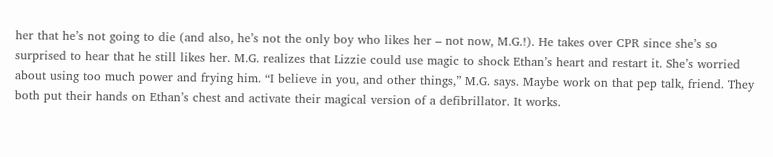her that he’s not going to die (and also, he’s not the only boy who likes her – not now, M.G.!). He takes over CPR since she’s so surprised to hear that he still likes her. M.G. realizes that Lizzie could use magic to shock Ethan’s heart and restart it. She’s worried about using too much power and frying him. “I believe in you, and other things,” M.G. says. Maybe work on that pep talk, friend. They both put their hands on Ethan’s chest and activate their magical version of a defibrillator. It works.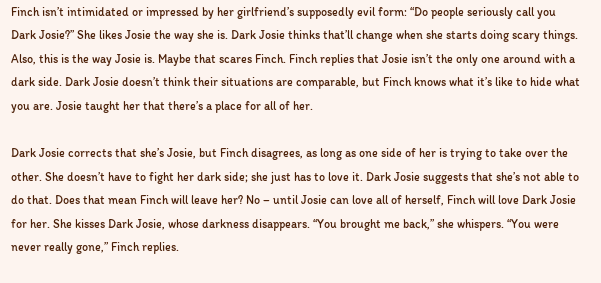Finch isn’t intimidated or impressed by her girlfriend’s supposedly evil form: “Do people seriously call you Dark Josie?” She likes Josie the way she is. Dark Josie thinks that’ll change when she starts doing scary things. Also, this is the way Josie is. Maybe that scares Finch. Finch replies that Josie isn’t the only one around with a dark side. Dark Josie doesn’t think their situations are comparable, but Finch knows what it’s like to hide what you are. Josie taught her that there’s a place for all of her.

Dark Josie corrects that she’s Josie, but Finch disagrees, as long as one side of her is trying to take over the other. She doesn’t have to fight her dark side; she just has to love it. Dark Josie suggests that she’s not able to do that. Does that mean Finch will leave her? No – until Josie can love all of herself, Finch will love Dark Josie for her. She kisses Dark Josie, whose darkness disappears. “You brought me back,” she whispers. “You were never really gone,” Finch replies.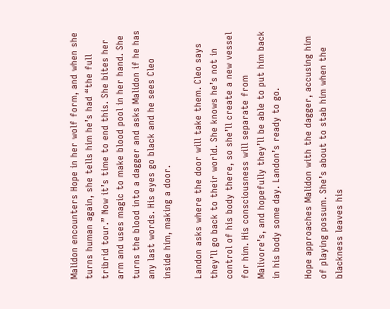Malidon encounters Hope in her wolf form, and when she turns human again, she tells him he’s had “the full tribrid tour.” Now it’s time to end this. She bites her arm and uses magic to make blood pool in her hand. She turns the blood into a dagger and asks Malidon if he has any last words. His eyes go black and he sees Cleo inside him, making a door.

Landon asks where the door will take them. Cleo says they’ll go back to their world. She knows he’s not in control of his body there, so she’ll create a new vessel for him. His consciousness will separate from Malivore’s, and hopefully they’ll be able to put him back in his body some day. Landon’s ready to go.

Hope approaches Malidon with the dagger, accusing him of playing possum. She’s about to stab him when the blackness leaves his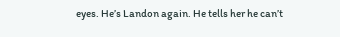eyes. He’s Landon again. He tells her he can’t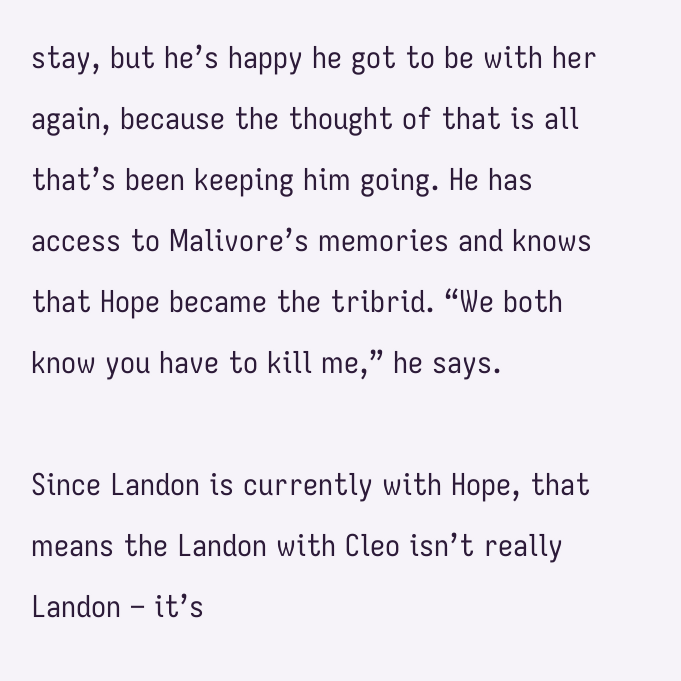stay, but he’s happy he got to be with her again, because the thought of that is all that’s been keeping him going. He has access to Malivore’s memories and knows that Hope became the tribrid. “We both know you have to kill me,” he says.

Since Landon is currently with Hope, that means the Landon with Cleo isn’t really Landon – it’s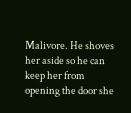Malivore. He shoves her aside so he can keep her from opening the door she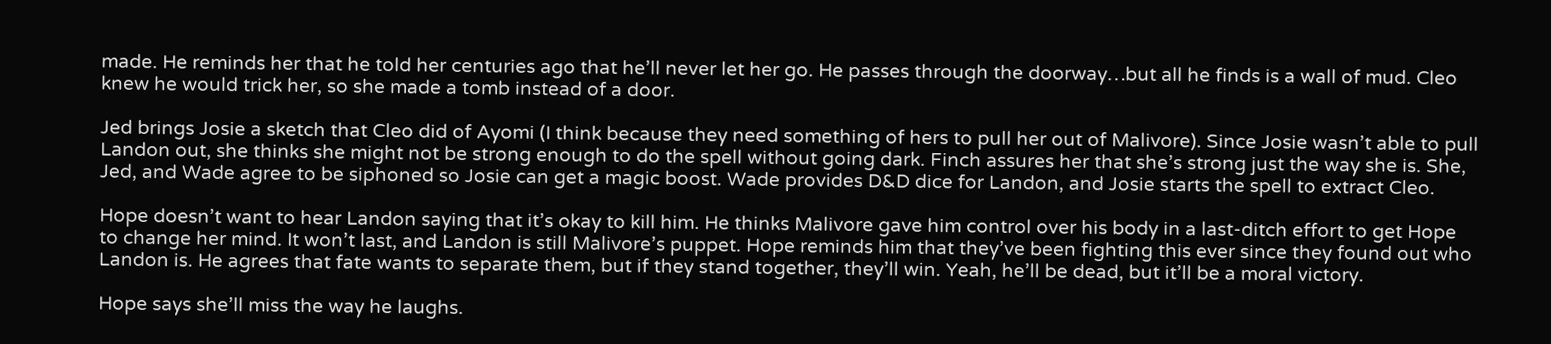made. He reminds her that he told her centuries ago that he’ll never let her go. He passes through the doorway…but all he finds is a wall of mud. Cleo knew he would trick her, so she made a tomb instead of a door.

Jed brings Josie a sketch that Cleo did of Ayomi (I think because they need something of hers to pull her out of Malivore). Since Josie wasn’t able to pull Landon out, she thinks she might not be strong enough to do the spell without going dark. Finch assures her that she’s strong just the way she is. She, Jed, and Wade agree to be siphoned so Josie can get a magic boost. Wade provides D&D dice for Landon, and Josie starts the spell to extract Cleo.

Hope doesn’t want to hear Landon saying that it’s okay to kill him. He thinks Malivore gave him control over his body in a last-ditch effort to get Hope to change her mind. It won’t last, and Landon is still Malivore’s puppet. Hope reminds him that they’ve been fighting this ever since they found out who Landon is. He agrees that fate wants to separate them, but if they stand together, they’ll win. Yeah, he’ll be dead, but it’ll be a moral victory.

Hope says she’ll miss the way he laughs.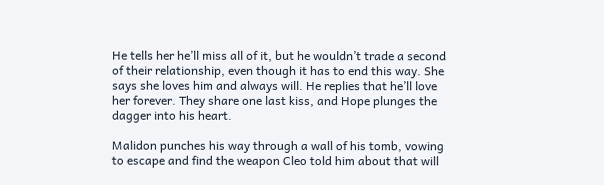He tells her he’ll miss all of it, but he wouldn’t trade a second of their relationship, even though it has to end this way. She says she loves him and always will. He replies that he’ll love her forever. They share one last kiss, and Hope plunges the dagger into his heart.

Malidon punches his way through a wall of his tomb, vowing to escape and find the weapon Cleo told him about that will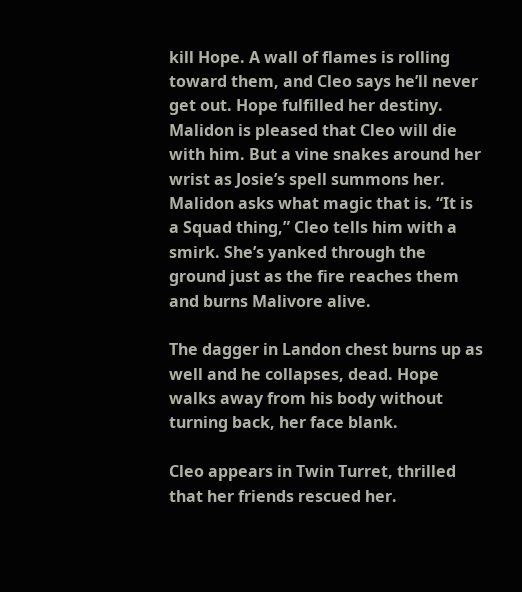kill Hope. A wall of flames is rolling toward them, and Cleo says he’ll never get out. Hope fulfilled her destiny. Malidon is pleased that Cleo will die with him. But a vine snakes around her wrist as Josie’s spell summons her. Malidon asks what magic that is. “It is a Squad thing,” Cleo tells him with a smirk. She’s yanked through the ground just as the fire reaches them and burns Malivore alive.

The dagger in Landon chest burns up as well and he collapses, dead. Hope walks away from his body without turning back, her face blank.

Cleo appears in Twin Turret, thrilled that her friends rescued her.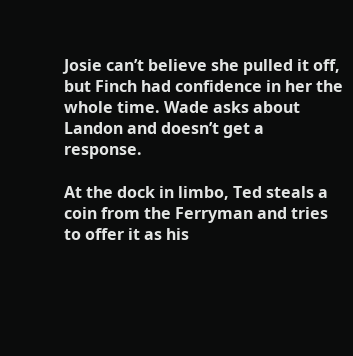Josie can’t believe she pulled it off, but Finch had confidence in her the whole time. Wade asks about Landon and doesn’t get a response.

At the dock in limbo, Ted steals a coin from the Ferryman and tries to offer it as his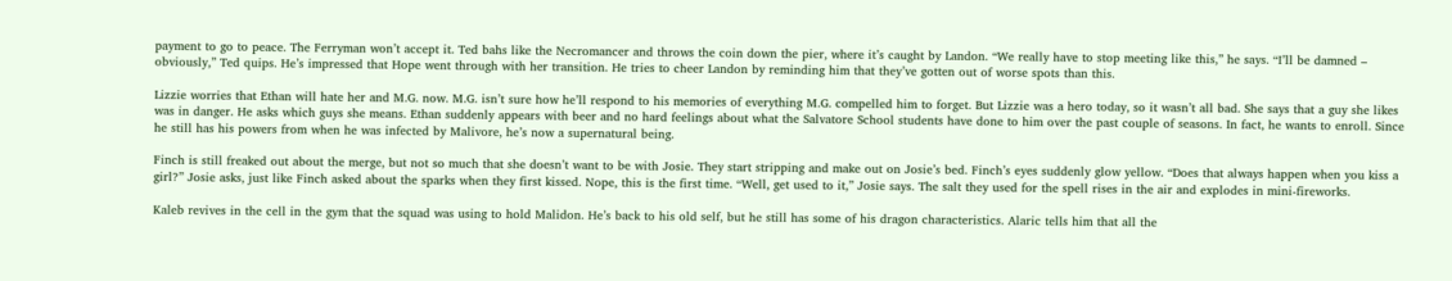payment to go to peace. The Ferryman won’t accept it. Ted bahs like the Necromancer and throws the coin down the pier, where it’s caught by Landon. “We really have to stop meeting like this,” he says. “I’ll be damned – obviously,” Ted quips. He’s impressed that Hope went through with her transition. He tries to cheer Landon by reminding him that they’ve gotten out of worse spots than this.

Lizzie worries that Ethan will hate her and M.G. now. M.G. isn’t sure how he’ll respond to his memories of everything M.G. compelled him to forget. But Lizzie was a hero today, so it wasn’t all bad. She says that a guy she likes was in danger. He asks which guys she means. Ethan suddenly appears with beer and no hard feelings about what the Salvatore School students have done to him over the past couple of seasons. In fact, he wants to enroll. Since he still has his powers from when he was infected by Malivore, he’s now a supernatural being.

Finch is still freaked out about the merge, but not so much that she doesn’t want to be with Josie. They start stripping and make out on Josie’s bed. Finch’s eyes suddenly glow yellow. “Does that always happen when you kiss a girl?” Josie asks, just like Finch asked about the sparks when they first kissed. Nope, this is the first time. “Well, get used to it,” Josie says. The salt they used for the spell rises in the air and explodes in mini-fireworks.

Kaleb revives in the cell in the gym that the squad was using to hold Malidon. He’s back to his old self, but he still has some of his dragon characteristics. Alaric tells him that all the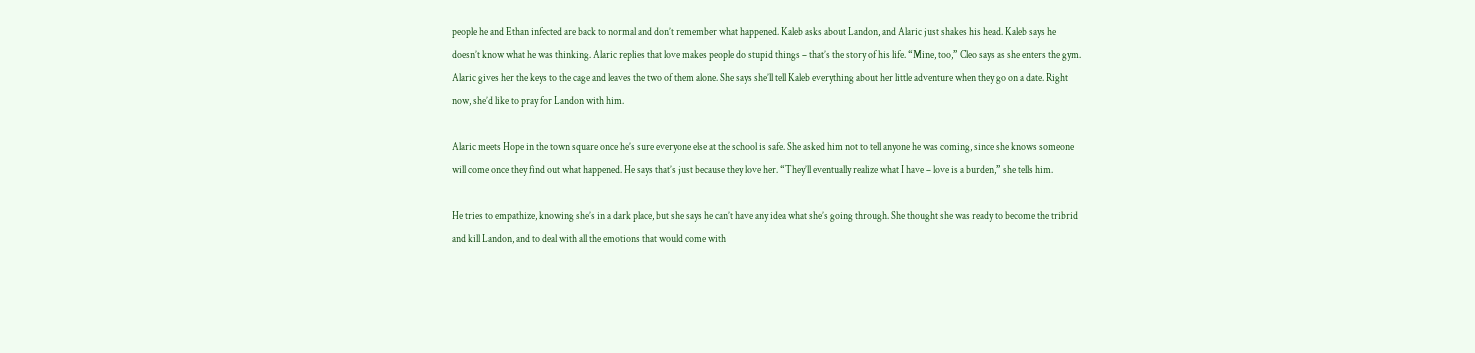people he and Ethan infected are back to normal and don’t remember what happened. Kaleb asks about Landon, and Alaric just shakes his head. Kaleb says he doesn’t know what he was thinking. Alaric replies that love makes people do stupid things – that’s the story of his life. “Mine, too,” Cleo says as she enters the gym. Alaric gives her the keys to the cage and leaves the two of them alone. She says she’ll tell Kaleb everything about her little adventure when they go on a date. Right now, she’d like to pray for Landon with him.

Alaric meets Hope in the town square once he’s sure everyone else at the school is safe. She asked him not to tell anyone he was coming, since she knows someone will come once they find out what happened. He says that’s just because they love her. “They’ll eventually realize what I have – love is a burden,” she tells him.

He tries to empathize, knowing she’s in a dark place, but she says he can’t have any idea what she’s going through. She thought she was ready to become the tribrid and kill Landon, and to deal with all the emotions that would come with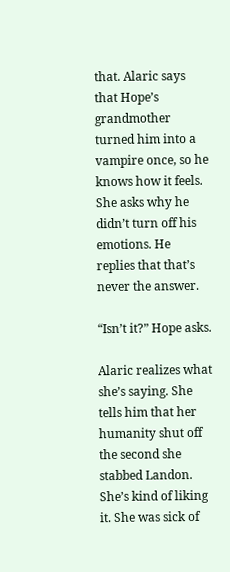that. Alaric says that Hope’s grandmother turned him into a vampire once, so he knows how it feels. She asks why he didn’t turn off his emotions. He replies that that’s never the answer.

“Isn’t it?” Hope asks.

Alaric realizes what she’s saying. She tells him that her humanity shut off the second she stabbed Landon. She’s kind of liking it. She was sick of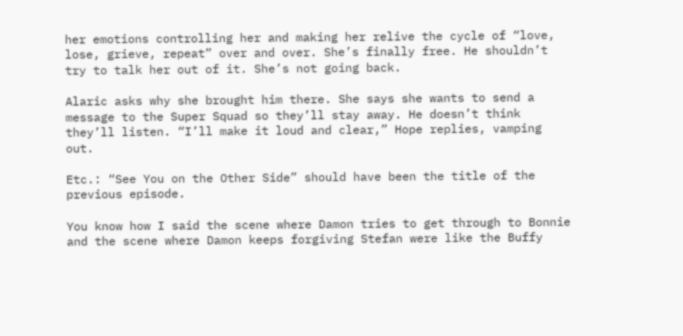her emotions controlling her and making her relive the cycle of “love, lose, grieve, repeat” over and over. She’s finally free. He shouldn’t try to talk her out of it. She’s not going back.

Alaric asks why she brought him there. She says she wants to send a message to the Super Squad so they’ll stay away. He doesn’t think they’ll listen. “I’ll make it loud and clear,” Hope replies, vamping out.

Etc.: “See You on the Other Side” should have been the title of the previous episode.

You know how I said the scene where Damon tries to get through to Bonnie and the scene where Damon keeps forgiving Stefan were like the Buffy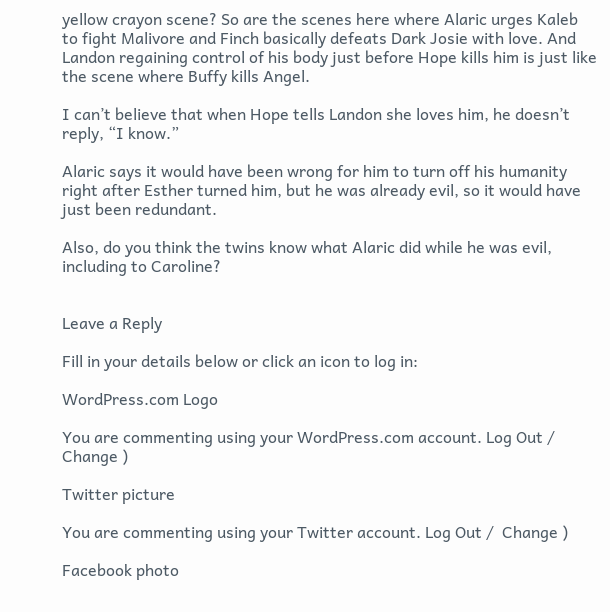yellow crayon scene? So are the scenes here where Alaric urges Kaleb to fight Malivore and Finch basically defeats Dark Josie with love. And Landon regaining control of his body just before Hope kills him is just like the scene where Buffy kills Angel.

I can’t believe that when Hope tells Landon she loves him, he doesn’t reply, “I know.”

Alaric says it would have been wrong for him to turn off his humanity right after Esther turned him, but he was already evil, so it would have just been redundant.

Also, do you think the twins know what Alaric did while he was evil, including to Caroline?


Leave a Reply

Fill in your details below or click an icon to log in:

WordPress.com Logo

You are commenting using your WordPress.com account. Log Out /  Change )

Twitter picture

You are commenting using your Twitter account. Log Out /  Change )

Facebook photo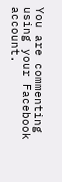You are commenting using your Facebook account.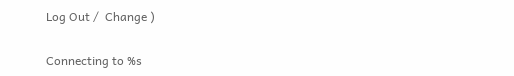Log Out /  Change )

Connecting to %s